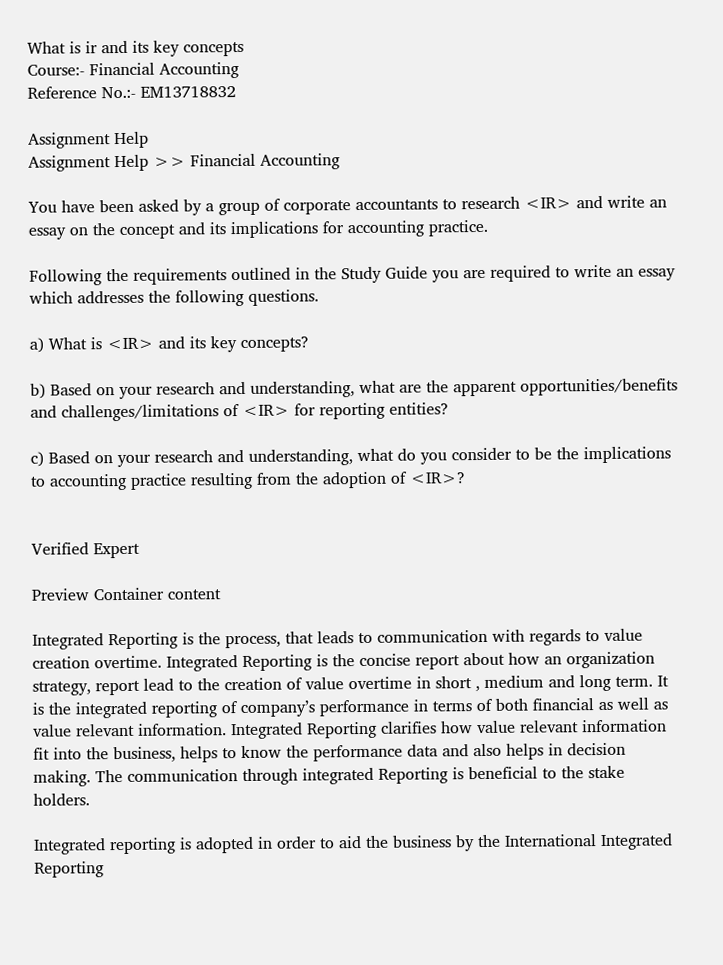What is ir and its key concepts
Course:- Financial Accounting
Reference No.:- EM13718832

Assignment Help
Assignment Help >> Financial Accounting

You have been asked by a group of corporate accountants to research <IR> and write an essay on the concept and its implications for accounting practice.

Following the requirements outlined in the Study Guide you are required to write an essay which addresses the following questions.

a) What is <IR> and its key concepts?

b) Based on your research and understanding, what are the apparent opportunities/benefits and challenges/limitations of <IR> for reporting entities?

c) Based on your research and understanding, what do you consider to be the implications to accounting practice resulting from the adoption of <IR>?


Verified Expert

Preview Container content

Integrated Reporting is the process, that leads to communication with regards to value creation overtime. Integrated Reporting is the concise report about how an organization strategy, report lead to the creation of value overtime in short , medium and long term. It is the integrated reporting of company’s performance in terms of both financial as well as value relevant information. Integrated Reporting clarifies how value relevant information fit into the business, helps to know the performance data and also helps in decision making. The communication through integrated Reporting is beneficial to the stake holders.

Integrated reporting is adopted in order to aid the business by the International Integrated Reporting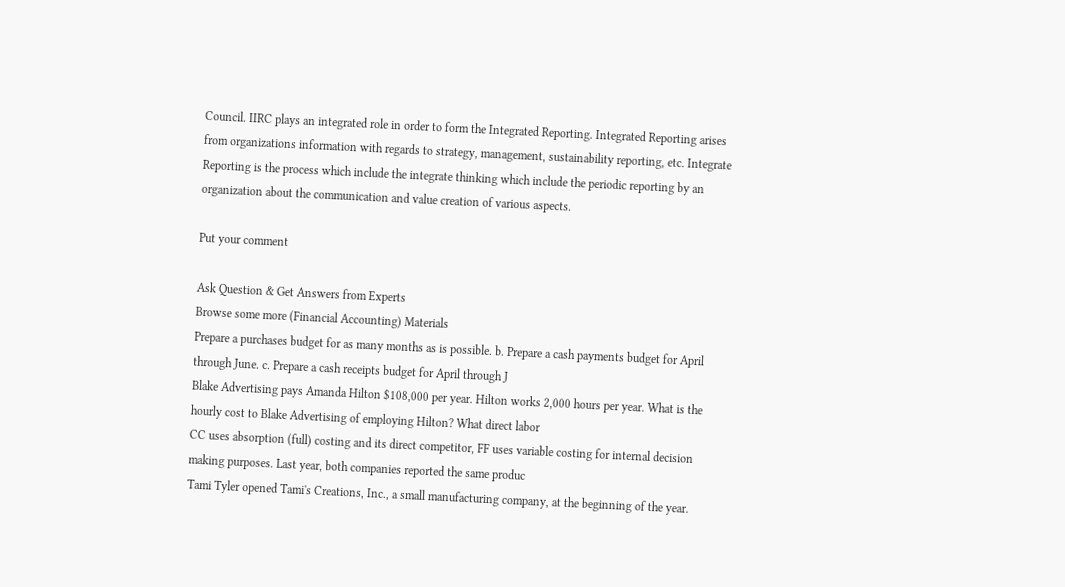Council. IIRC plays an integrated role in order to form the Integrated Reporting. Integrated Reporting arises from organizations information with regards to strategy, management, sustainability reporting, etc. Integrate Reporting is the process which include the integrate thinking which include the periodic reporting by an organization about the communication and value creation of various aspects.

Put your comment

Ask Question & Get Answers from Experts
Browse some more (Financial Accounting) Materials
Prepare a purchases budget for as many months as is possible. b. Prepare a cash payments budget for April through June. c. Prepare a cash receipts budget for April through J
Blake Advertising pays Amanda Hilton $108,000 per year. Hilton works 2,000 hours per year. What is the hourly cost to Blake Advertising of employing Hilton? What direct labor
CC uses absorption (full) costing and its direct competitor, FF uses variable costing for internal decision making purposes. Last year, both companies reported the same produc
Tami Tyler opened Tami's Creations, Inc., a small manufacturing company, at the beginning of the year.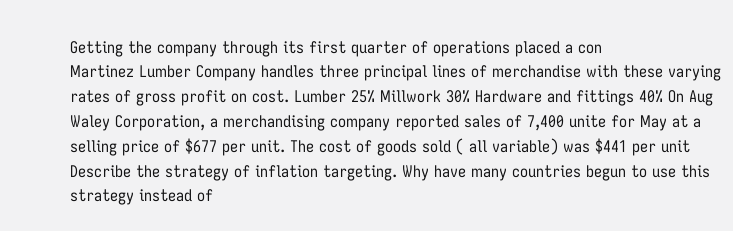Getting the company through its first quarter of operations placed a con
Martinez Lumber Company handles three principal lines of merchandise with these varying rates of gross profit on cost. Lumber 25% Millwork 30% Hardware and fittings 40% On Aug
Waley Corporation, a merchandising company reported sales of 7,400 unite for May at a selling price of $677 per unit. The cost of goods sold ( all variable) was $441 per unit
Describe the strategy of inflation targeting. Why have many countries begun to use this strategy instead of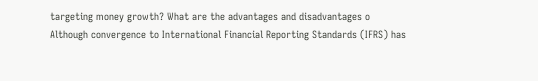targeting money growth? What are the advantages and disadvantages o
Although convergence to International Financial Reporting Standards (IFRS) has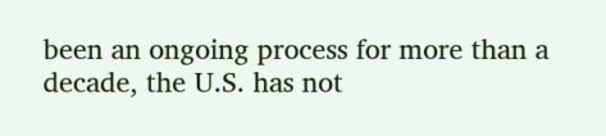been an ongoing process for more than a decade, the U.S. has not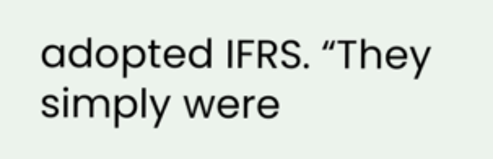adopted IFRS. “They simply were